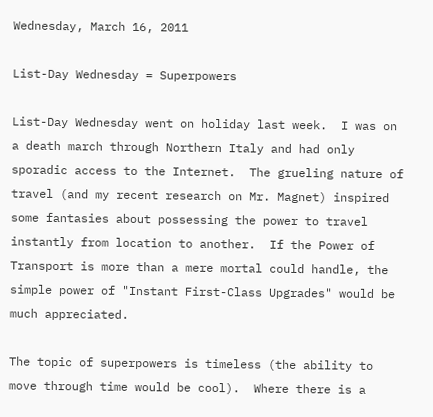Wednesday, March 16, 2011

List-Day Wednesday = Superpowers

List-Day Wednesday went on holiday last week.  I was on a death march through Northern Italy and had only sporadic access to the Internet.  The grueling nature of travel (and my recent research on Mr. Magnet) inspired some fantasies about possessing the power to travel instantly from location to another.  If the Power of Transport is more than a mere mortal could handle, the simple power of "Instant First-Class Upgrades" would be much appreciated.

The topic of superpowers is timeless (the ability to move through time would be cool).  Where there is a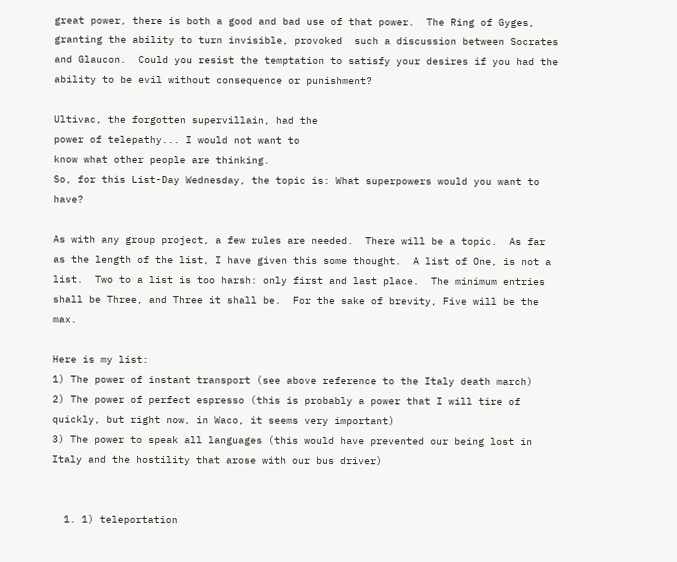great power, there is both a good and bad use of that power.  The Ring of Gyges, granting the ability to turn invisible, provoked  such a discussion between Socrates and Glaucon.  Could you resist the temptation to satisfy your desires if you had the ability to be evil without consequence or punishment?

Ultivac, the forgotten supervillain, had the
power of telepathy... I would not want to
know what other people are thinking.
So, for this List-Day Wednesday, the topic is: What superpowers would you want to have?

As with any group project, a few rules are needed.  There will be a topic.  As far as the length of the list, I have given this some thought.  A list of One, is not a list.  Two to a list is too harsh: only first and last place.  The minimum entries shall be Three, and Three it shall be.  For the sake of brevity, Five will be the max.

Here is my list:
1) The power of instant transport (see above reference to the Italy death march)
2) The power of perfect espresso (this is probably a power that I will tire of quickly, but right now, in Waco, it seems very important)
3) The power to speak all languages (this would have prevented our being lost in Italy and the hostility that arose with our bus driver)


  1. 1) teleportation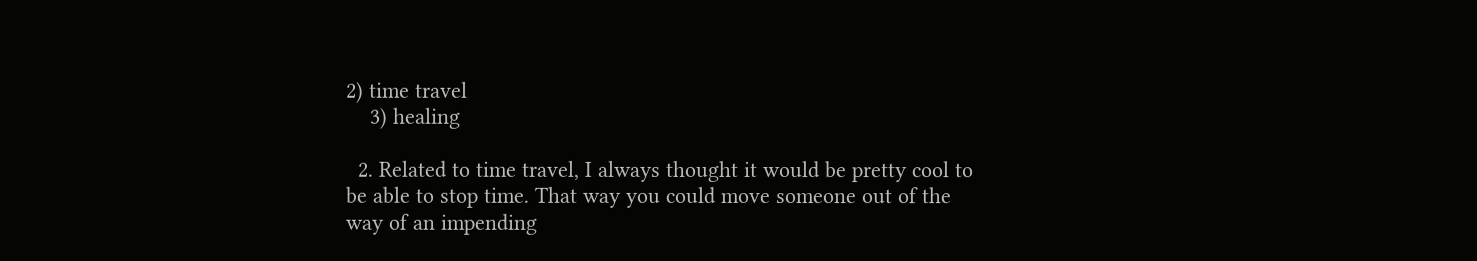2) time travel
    3) healing

  2. Related to time travel, I always thought it would be pretty cool to be able to stop time. That way you could move someone out of the way of an impending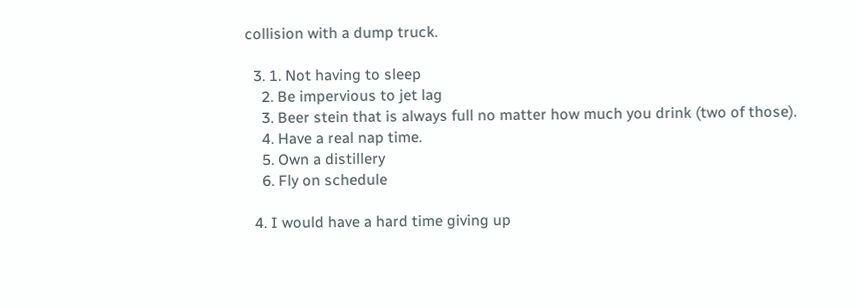collision with a dump truck.

  3. 1. Not having to sleep
    2. Be impervious to jet lag
    3. Beer stein that is always full no matter how much you drink (two of those).
    4. Have a real nap time.
    5. Own a distillery
    6. Fly on schedule

  4. I would have a hard time giving up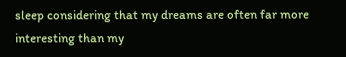sleep considering that my dreams are often far more interesting than my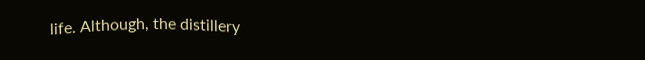life. Although, the distillery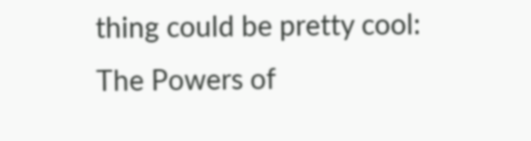thing could be pretty cool: The Powers of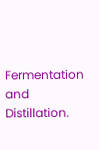Fermentation and Distillation.